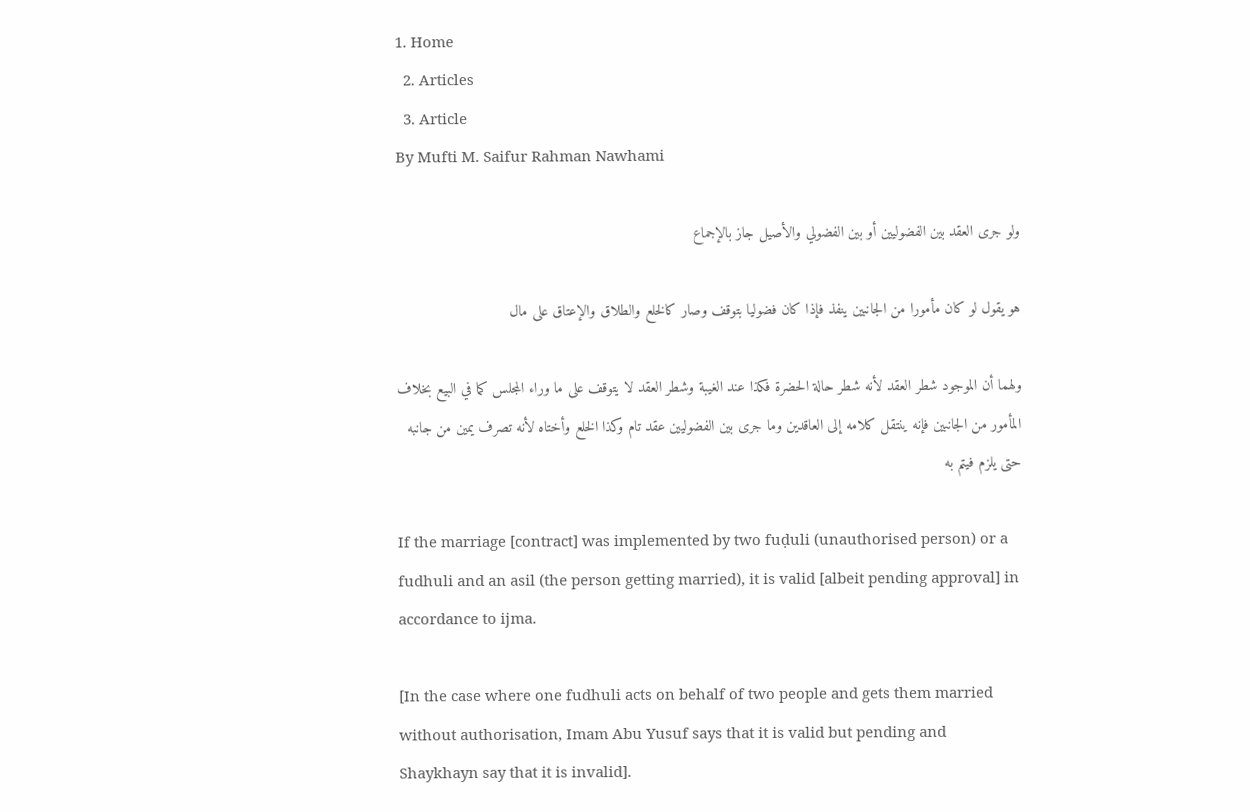1. Home
  2. Articles
  3. Article
By Mufti M. Saifur Rahman Nawhami

ولو جرى العقد بين الفضوليين أو بين الفضولي والأصيل جاز بالإجماع

هو يقول لو كان مأمورا من الجانبين ينفذ فإذا كان فضوليا بتوقف وصار كالخلع والطلاق والإعتاق على مال

ولهما أن الموجود شطر العقد لأنه شطر حالة الحضرة فكذا عند الغيبة وشطر العقد لا يتوقف على ما وراء المجلس كما في البيع بخلاف المأمور من الجانبين فإنه ينتقل كلامه إلى العاقدين وما جرى بين الفضوليين عقد تام وكذا الخلع وأختاه لأنه تصرف يمين من جانبه حتى يلزم فيتم به

If the marriage [contract] was implemented by two fuḍuli (unauthorised person) or a fudhuli and an asil (the person getting married), it is valid [albeit pending approval] in accordance to ijma.

[In the case where one fudhuli acts on behalf of two people and gets them married without authorisation, Imam Abu Yusuf says that it is valid but pending and Shaykhayn say that it is invalid].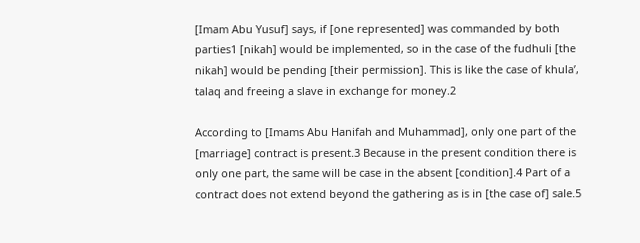[Imam Abu Yusuf] says, if [one represented] was commanded by both parties1 [nikah] would be implemented, so in the case of the fudhuli [the nikah] would be pending [their permission]. This is like the case of khula’, talaq and freeing a slave in exchange for money.2

According to [Imams Abu Hanifah and Muhammad], only one part of the [marriage] contract is present.3 Because in the present condition there is only one part, the same will be case in the absent [condition].4 Part of a contract does not extend beyond the gathering as is in [the case of] sale.5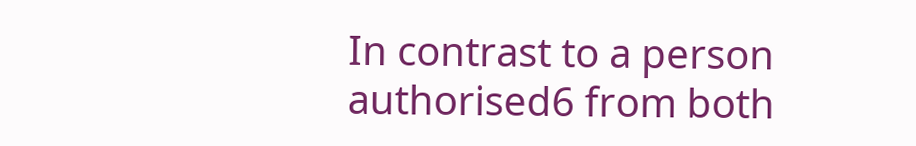In contrast to a person authorised6 from both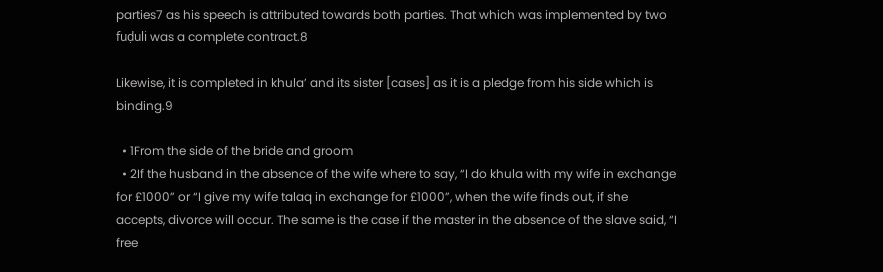parties7 as his speech is attributed towards both parties. That which was implemented by two fuḍuli was a complete contract.8

Likewise, it is completed in khula’ and its sister [cases] as it is a pledge from his side which is binding.9

  • 1From the side of the bride and groom
  • 2If the husband in the absence of the wife where to say, “I do khula with my wife in exchange for £1000” or “I give my wife talaq in exchange for £1000”, when the wife finds out, if she accepts, divorce will occur. The same is the case if the master in the absence of the slave said, “I free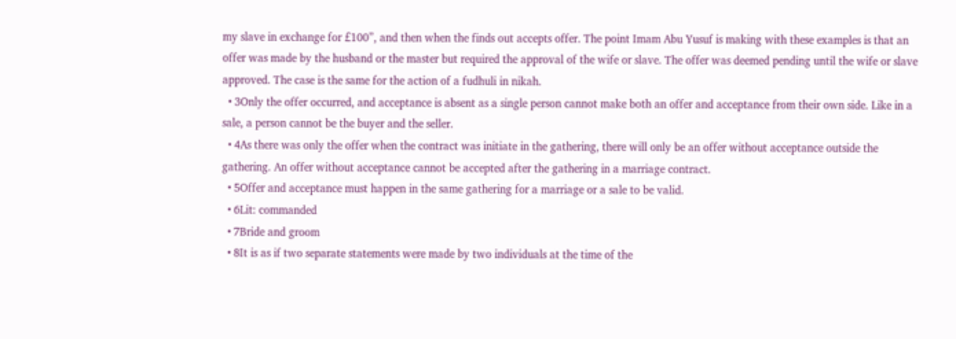my slave in exchange for £100”, and then when the finds out accepts offer. The point Imam Abu Yusuf is making with these examples is that an offer was made by the husband or the master but required the approval of the wife or slave. The offer was deemed pending until the wife or slave approved. The case is the same for the action of a fudhuli in nikah.
  • 3Only the offer occurred, and acceptance is absent as a single person cannot make both an offer and acceptance from their own side. Like in a sale, a person cannot be the buyer and the seller.
  • 4As there was only the offer when the contract was initiate in the gathering, there will only be an offer without acceptance outside the gathering. An offer without acceptance cannot be accepted after the gathering in a marriage contract.
  • 5Offer and acceptance must happen in the same gathering for a marriage or a sale to be valid.
  • 6Lit: commanded
  • 7Bride and groom
  • 8It is as if two separate statements were made by two individuals at the time of the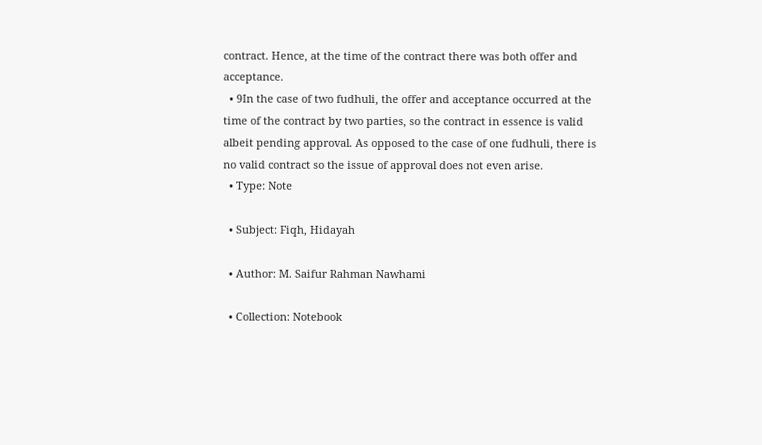contract. Hence, at the time of the contract there was both offer and acceptance.
  • 9In the case of two fudhuli, the offer and acceptance occurred at the time of the contract by two parties, so the contract in essence is valid albeit pending approval. As opposed to the case of one fudhuli, there is no valid contract so the issue of approval does not even arise.
  • Type: Note

  • Subject: Fiqh, Hidayah

  • Author: M. Saifur Rahman Nawhami

  • Collection: Notebook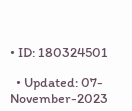• ID: 180324501

  • Updated: 07-November-2023